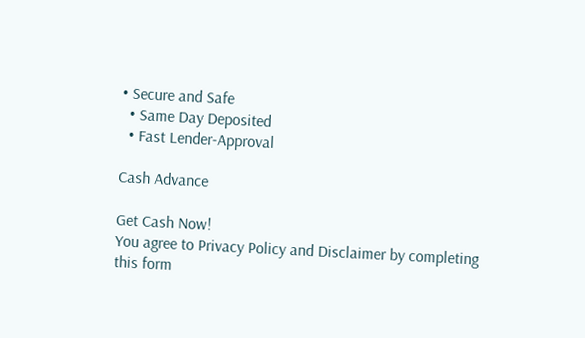• Secure and Safe
  • Same Day Deposited
  • Fast Lender-Approval

Cash Advance

Get Cash Now!
You agree to Privacy Policy and Disclaimer by completing this form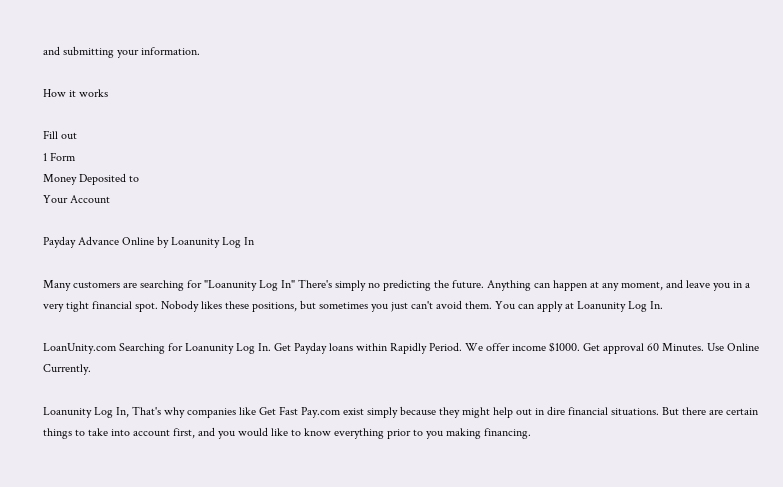and submitting your information.

How it works

Fill out
1 Form
Money Deposited to
Your Account

Payday Advance Online by Loanunity Log In

Many customers are searching for "Loanunity Log In" There's simply no predicting the future. Anything can happen at any moment, and leave you in a very tight financial spot. Nobody likes these positions, but sometimes you just can't avoid them. You can apply at Loanunity Log In.

LoanUnity.com Searching for Loanunity Log In. Get Payday loans within Rapidly Period. We offer income $1000. Get approval 60 Minutes. Use Online Currently.

Loanunity Log In, That's why companies like Get Fast Pay.com exist simply because they might help out in dire financial situations. But there are certain things to take into account first, and you would like to know everything prior to you making financing.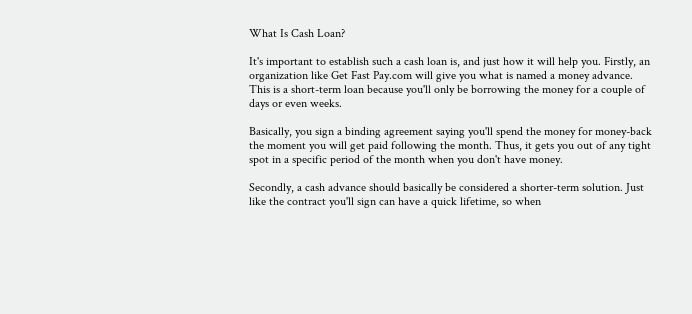What Is Cash Loan?

It's important to establish such a cash loan is, and just how it will help you. Firstly, an organization like Get Fast Pay.com will give you what is named a money advance. This is a short-term loan because you'll only be borrowing the money for a couple of days or even weeks.

Basically, you sign a binding agreement saying you'll spend the money for money-back the moment you will get paid following the month. Thus, it gets you out of any tight spot in a specific period of the month when you don't have money.

Secondly, a cash advance should basically be considered a shorter-term solution. Just like the contract you'll sign can have a quick lifetime, so when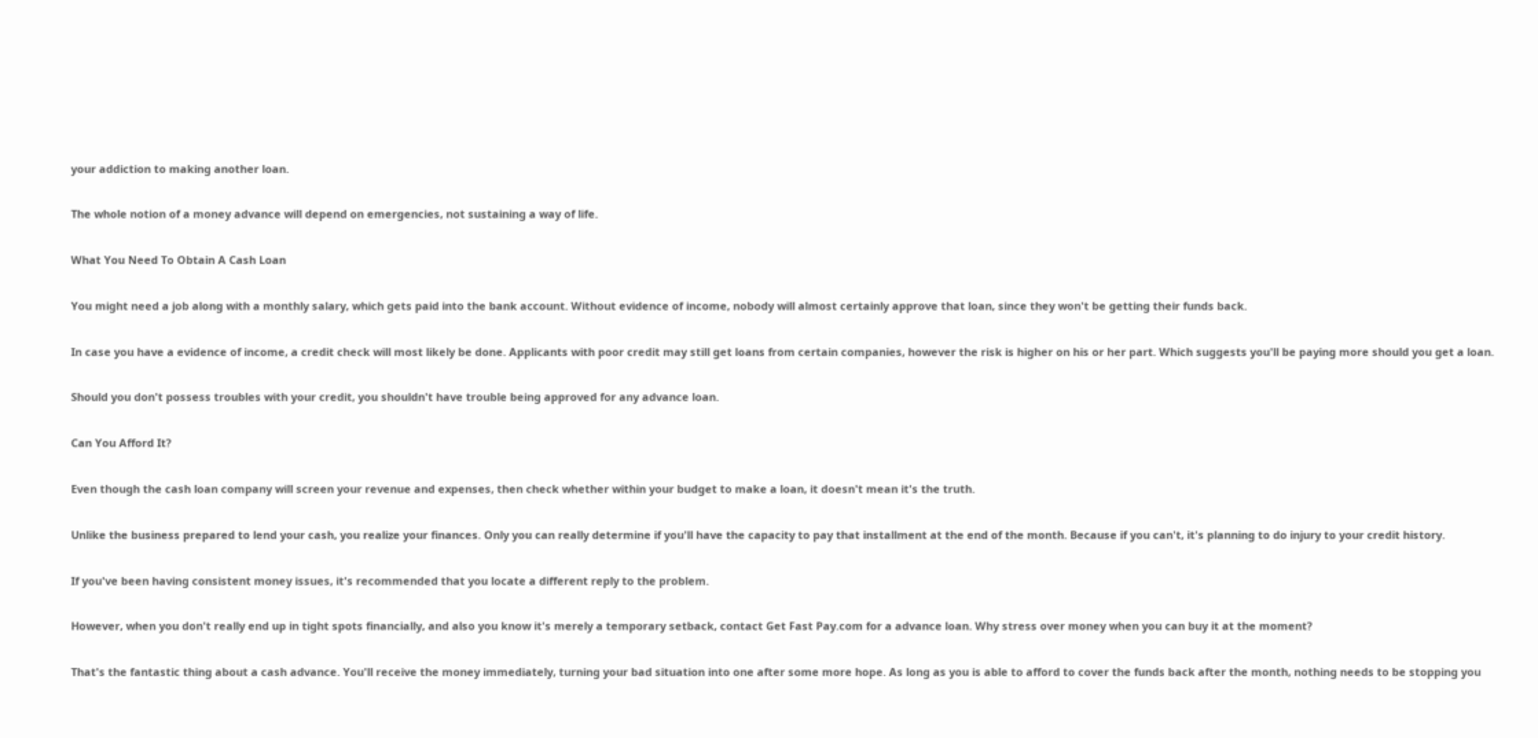your addiction to making another loan.

The whole notion of a money advance will depend on emergencies, not sustaining a way of life.

What You Need To Obtain A Cash Loan

You might need a job along with a monthly salary, which gets paid into the bank account. Without evidence of income, nobody will almost certainly approve that loan, since they won't be getting their funds back.

In case you have a evidence of income, a credit check will most likely be done. Applicants with poor credit may still get loans from certain companies, however the risk is higher on his or her part. Which suggests you'll be paying more should you get a loan.

Should you don't possess troubles with your credit, you shouldn't have trouble being approved for any advance loan.

Can You Afford It?

Even though the cash loan company will screen your revenue and expenses, then check whether within your budget to make a loan, it doesn't mean it's the truth.

Unlike the business prepared to lend your cash, you realize your finances. Only you can really determine if you'll have the capacity to pay that installment at the end of the month. Because if you can't, it's planning to do injury to your credit history.

If you've been having consistent money issues, it's recommended that you locate a different reply to the problem.

However, when you don't really end up in tight spots financially, and also you know it's merely a temporary setback, contact Get Fast Pay.com for a advance loan. Why stress over money when you can buy it at the moment?

That's the fantastic thing about a cash advance. You'll receive the money immediately, turning your bad situation into one after some more hope. As long as you is able to afford to cover the funds back after the month, nothing needs to be stopping you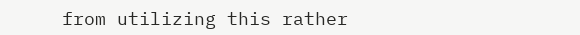from utilizing this rather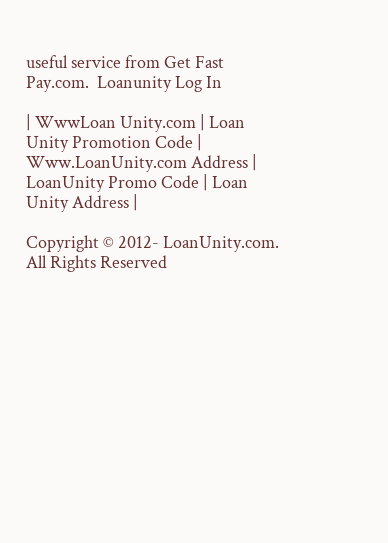useful service from Get Fast Pay.com.  Loanunity Log In

| WwwLoan Unity.com | Loan Unity Promotion Code | Www.LoanUnity.com Address | LoanUnity Promo Code | Loan Unity Address |

Copyright © 2012- LoanUnity.com. All Rights Reserved